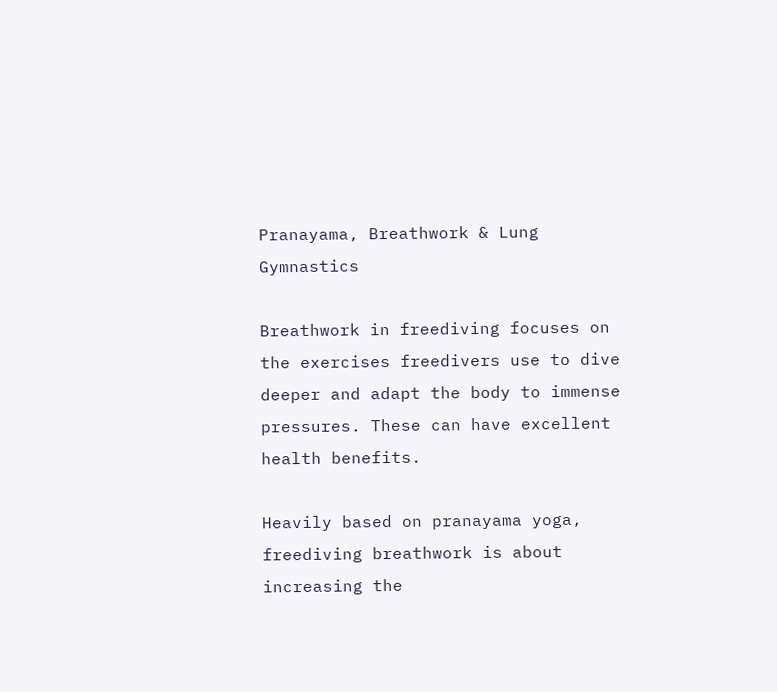Pranayama, Breathwork & Lung Gymnastics

Breathwork in freediving focuses on the exercises freedivers use to dive deeper and adapt the body to immense pressures. These can have excellent health benefits.

Heavily based on pranayama yoga, freediving breathwork is about increasing the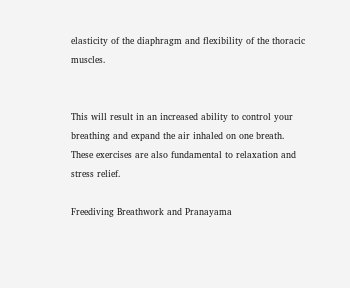elasticity of the diaphragm and flexibility of the thoracic muscles.


This will result in an increased ability to control your breathing and expand the air inhaled on one breath. These exercises are also fundamental to relaxation and stress relief.

Freediving Breathwork and Pranayama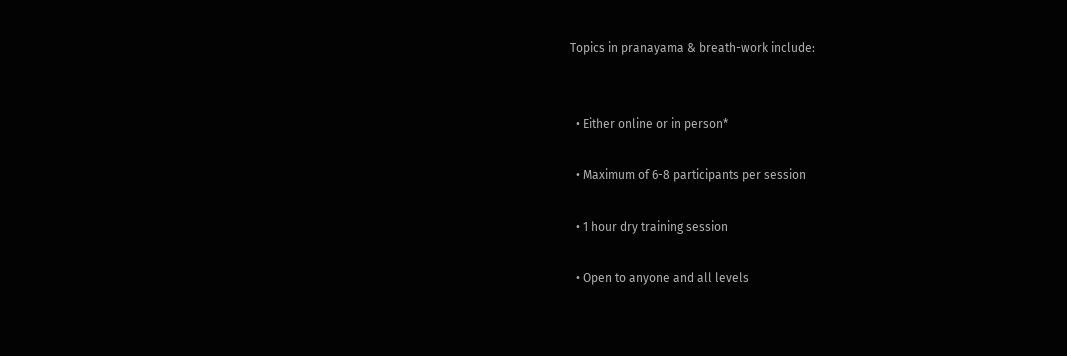Topics in pranayama & breath-work include:


  • Either online or in person*

  • Maximum of 6-8 participants per session

  • 1 hour dry training session

  • Open to anyone and all levels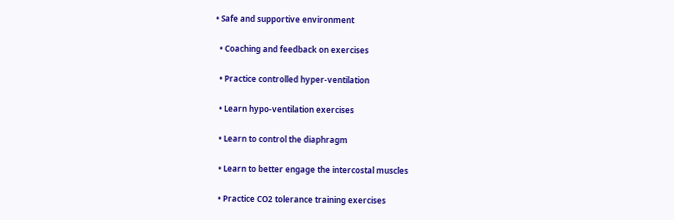• Safe and supportive environment

  • Coaching and feedback on exercises

  • Practice controlled hyper-ventilation

  • Learn hypo-ventilation exercises

  • Learn to control the diaphragm

  • Learn to better engage the intercostal muscles

  • Practice CO2 tolerance training exercises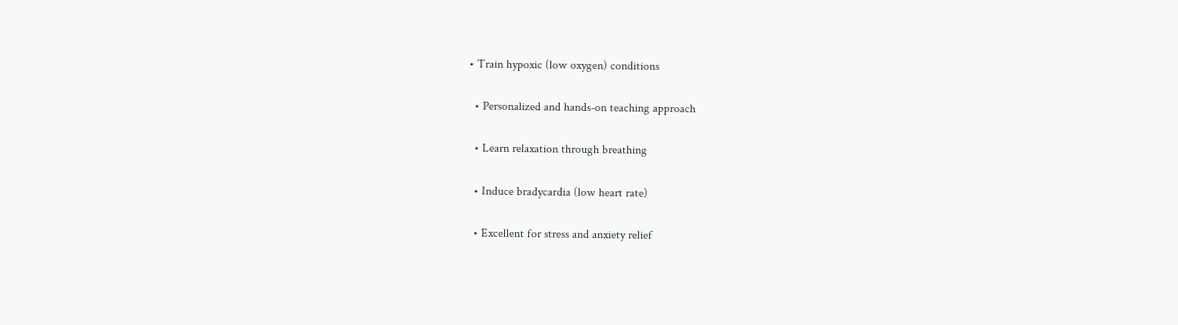• Train hypoxic (low oxygen) conditions

  • Personalized and hands-on teaching approach

  • Learn relaxation through breathing

  • Induce bradycardia (low heart rate)

  • Excellent for stress and anxiety relief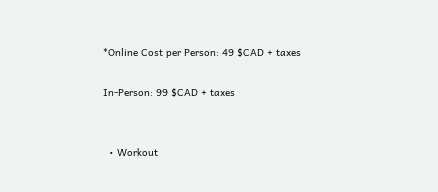*Online Cost per Person: 49 $CAD + taxes

In-Person: 99 $CAD + taxes


  • Workout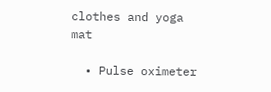clothes and yoga mat

  • Pulse oximeter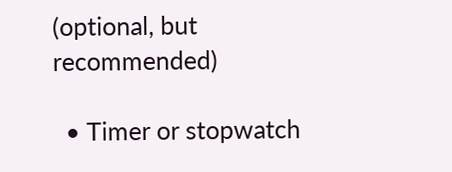(optional, but recommended)

  • Timer or stopwatch